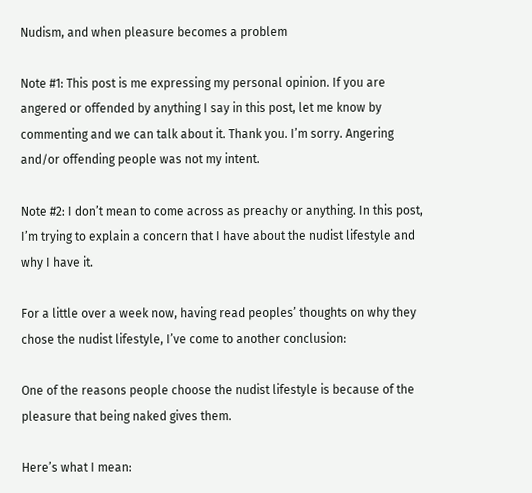Nudism, and when pleasure becomes a problem

Note #1: This post is me expressing my personal opinion. If you are angered or offended by anything I say in this post, let me know by commenting and we can talk about it. Thank you. I’m sorry. Angering and/or offending people was not my intent.

Note #2: I don’t mean to come across as preachy or anything. In this post, I’m trying to explain a concern that I have about the nudist lifestyle and why I have it.

For a little over a week now, having read peoples’ thoughts on why they chose the nudist lifestyle, I’ve come to another conclusion:

One of the reasons people choose the nudist lifestyle is because of the pleasure that being naked gives them.

Here’s what I mean: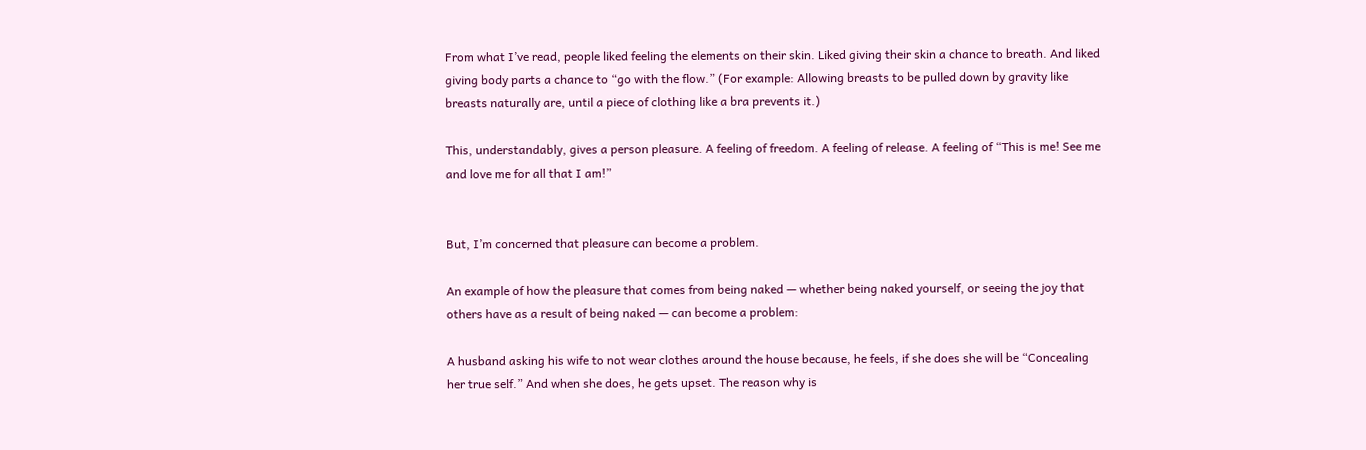From what I’ve read, people liked feeling the elements on their skin. Liked giving their skin a chance to breath. And liked giving body parts a chance to “go with the flow.” (For example: Allowing breasts to be pulled down by gravity like breasts naturally are, until a piece of clothing like a bra prevents it.)

This, understandably, gives a person pleasure. A feeling of freedom. A feeling of release. A feeling of “This is me! See me and love me for all that I am!”


But, I’m concerned that pleasure can become a problem.

An example of how the pleasure that comes from being naked — whether being naked yourself, or seeing the joy that others have as a result of being naked — can become a problem:

A husband asking his wife to not wear clothes around the house because, he feels, if she does she will be “Concealing her true self.” And when she does, he gets upset. The reason why is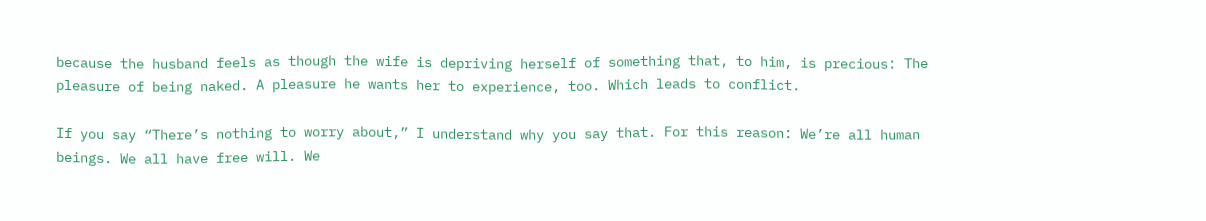because the husband feels as though the wife is depriving herself of something that, to him, is precious: The pleasure of being naked. A pleasure he wants her to experience, too. Which leads to conflict.

If you say “There’s nothing to worry about,” I understand why you say that. For this reason: We’re all human beings. We all have free will. We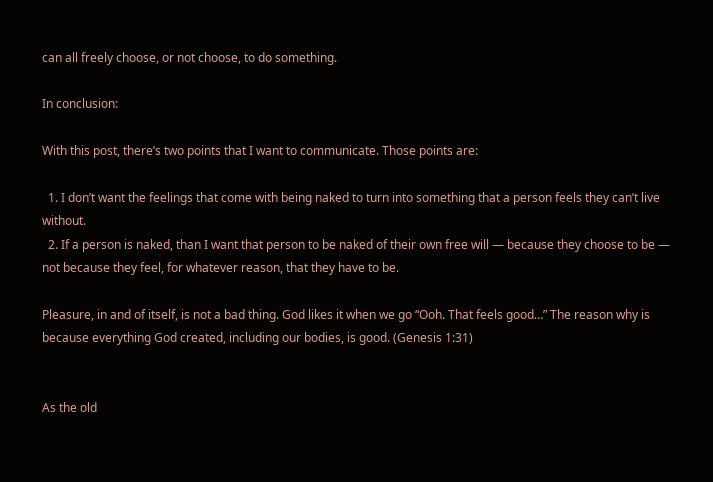can all freely choose, or not choose, to do something.

In conclusion:

With this post, there’s two points that I want to communicate. Those points are:

  1. I don’t want the feelings that come with being naked to turn into something that a person feels they can’t live without.
  2. If a person is naked, than I want that person to be naked of their own free will — because they choose to be — not because they feel, for whatever reason, that they have to be.

Pleasure, in and of itself, is not a bad thing. God likes it when we go “Ooh. That feels good…” The reason why is because everything God created, including our bodies, is good. (Genesis 1:31)


As the old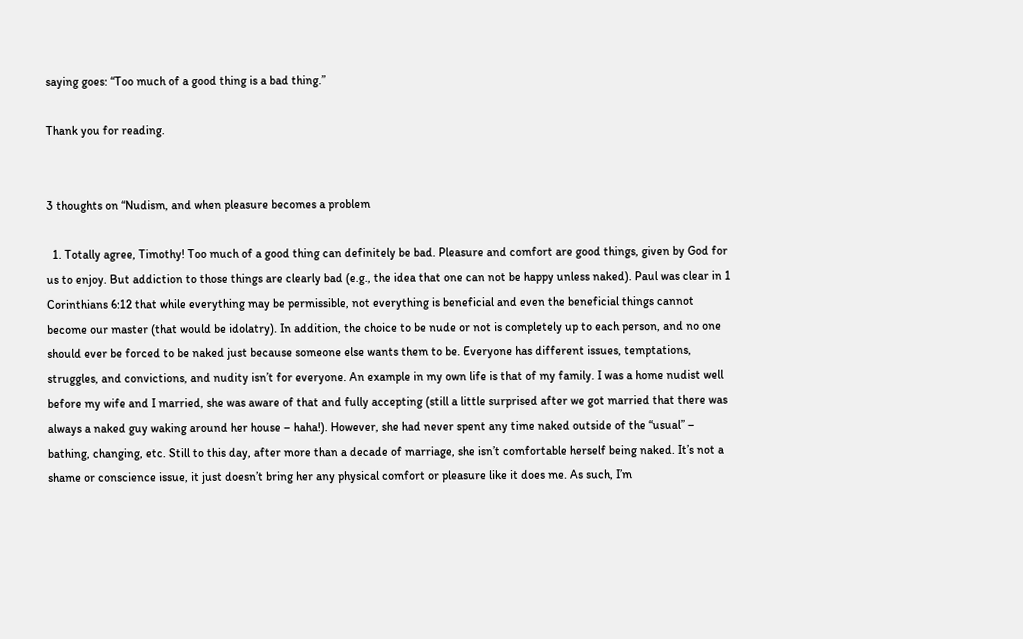saying goes: “Too much of a good thing is a bad thing.”

Thank you for reading.


3 thoughts on “Nudism, and when pleasure becomes a problem

  1. Totally agree, Timothy! Too much of a good thing can definitely be bad. Pleasure and comfort are good things, given by God for us to enjoy. But addiction to those things are clearly bad (e.g., the idea that one can not be happy unless naked). Paul was clear in 1 Corinthians 6:12 that while everything may be permissible, not everything is beneficial and even the beneficial things cannot become our master (that would be idolatry). In addition, the choice to be nude or not is completely up to each person, and no one should ever be forced to be naked just because someone else wants them to be. Everyone has different issues, temptations, struggles, and convictions, and nudity isn’t for everyone. An example in my own life is that of my family. I was a home nudist well before my wife and I married, she was aware of that and fully accepting (still a little surprised after we got married that there was always a naked guy waking around her house – haha!). However, she had never spent any time naked outside of the “usual” – bathing, changing, etc. Still to this day, after more than a decade of marriage, she isn’t comfortable herself being naked. It’s not a shame or conscience issue, it just doesn’t bring her any physical comfort or pleasure like it does me. As such, I’m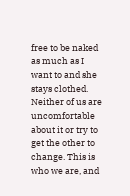free to be naked as much as I want to and she stays clothed. Neither of us are uncomfortable about it or try to get the other to change. This is who we are, and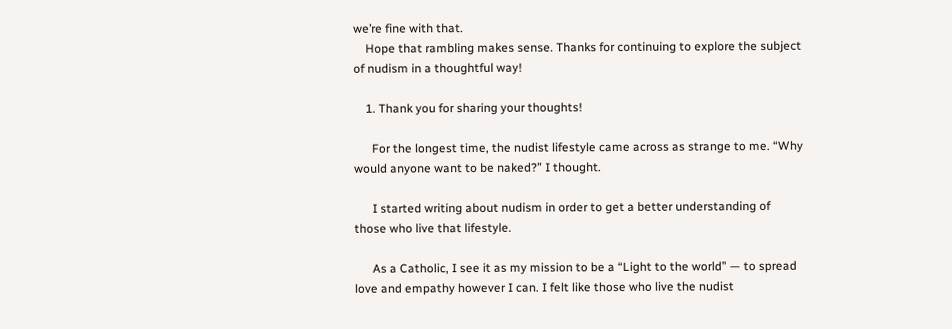we’re fine with that.
    Hope that rambling makes sense. Thanks for continuing to explore the subject of nudism in a thoughtful way!

    1. Thank you for sharing your thoughts!

      For the longest time, the nudist lifestyle came across as strange to me. “Why would anyone want to be naked?” I thought.

      I started writing about nudism in order to get a better understanding of those who live that lifestyle.

      As a Catholic, I see it as my mission to be a “Light to the world” — to spread love and empathy however I can. I felt like those who live the nudist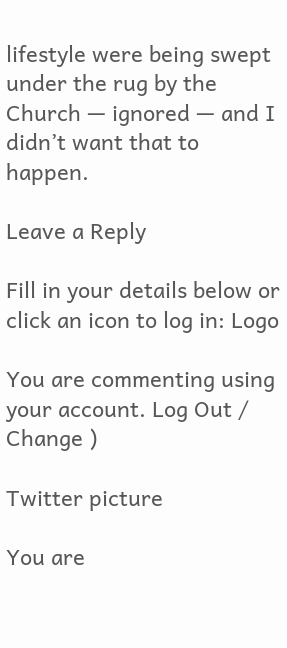lifestyle were being swept under the rug by the Church — ignored — and I didn’t want that to happen.

Leave a Reply

Fill in your details below or click an icon to log in: Logo

You are commenting using your account. Log Out / Change )

Twitter picture

You are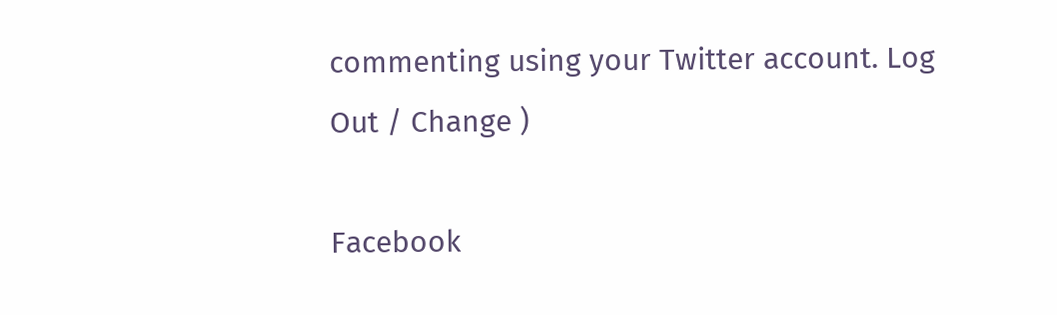commenting using your Twitter account. Log Out / Change )

Facebook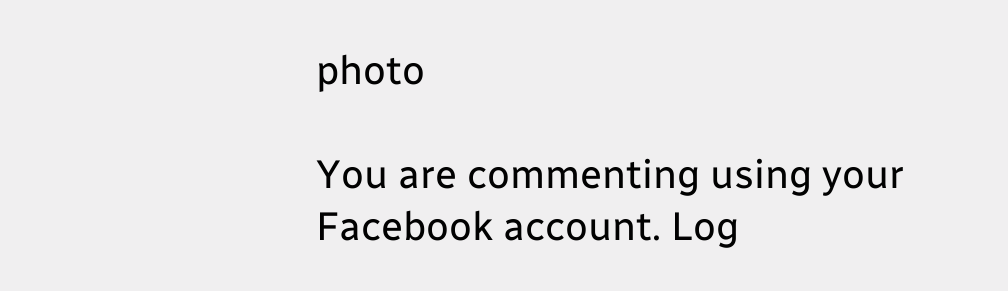photo

You are commenting using your Facebook account. Log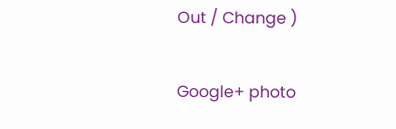Out / Change )

Google+ photo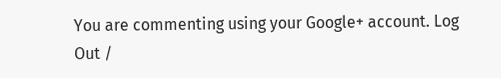You are commenting using your Google+ account. Log Out /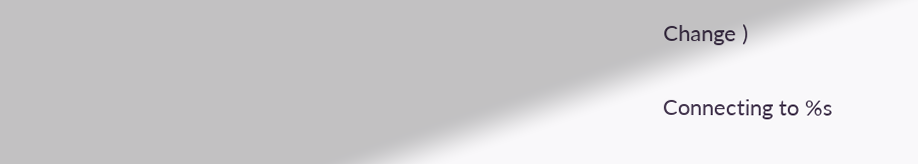Change )

Connecting to %s